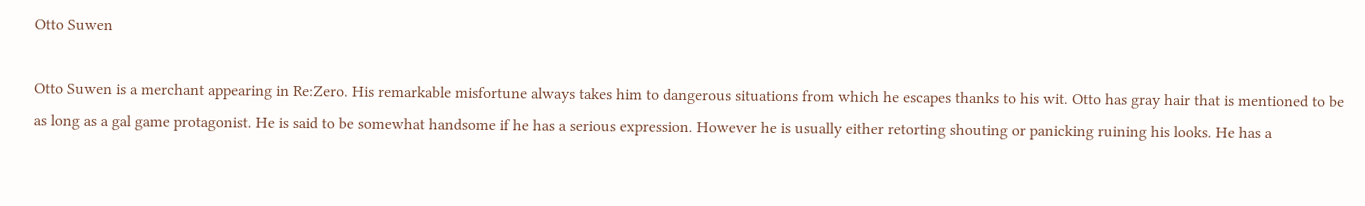Otto Suwen

Otto Suwen is a merchant appearing in Re:Zero. His remarkable misfortune always takes him to dangerous situations from which he escapes thanks to his wit. Otto has gray hair that is mentioned to be as long as a gal game protagonist. He is said to be somewhat handsome if he has a serious expression. However he is usually either retorting shouting or panicking ruining his looks. He has a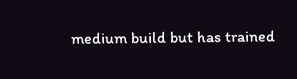medium build but has trained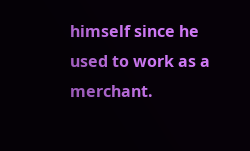himself since he used to work as a merchant.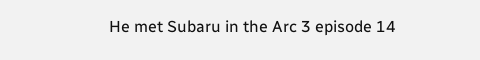He met Subaru in the Arc 3 episode 14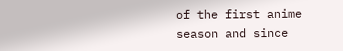of the first anime season and since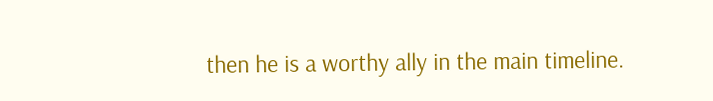then he is a worthy ally in the main timeline.